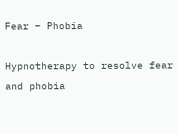Fear – Phobia

Hypnotherapy to resolve fear and phobia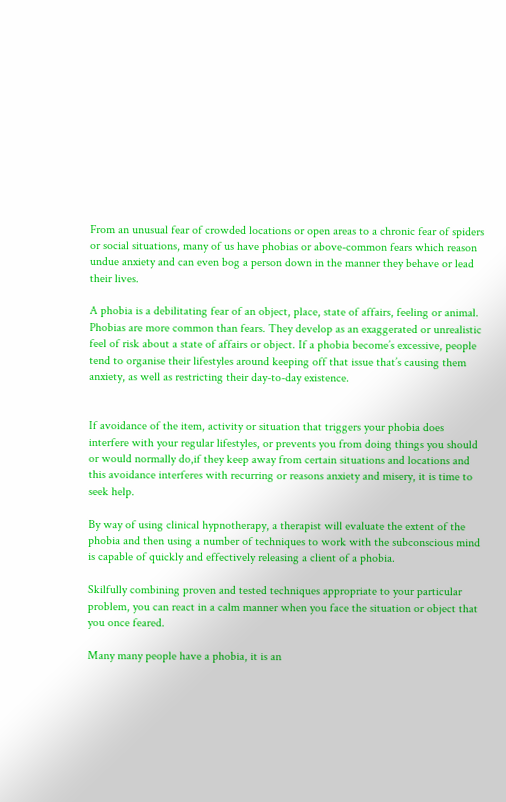From an unusual fear of crowded locations or open areas to a chronic fear of spiders or social situations, many of us have phobias or above-common fears which reason undue anxiety and can even bog a person down in the manner they behave or lead their lives.

A phobia is a debilitating fear of an object, place, state of affairs, feeling or animal. Phobias are more common than fears. They develop as an exaggerated or unrealistic feel of risk about a state of affairs or object. If a phobia become’s excessive, people tend to organise their lifestyles around keeping off that issue that’s causing them anxiety, as well as restricting their day-to-day existence.


If avoidance of the item, activity or situation that triggers your phobia does interfere with your regular lifestyles, or prevents you from doing things you should or would normally do,if they keep away from certain situations and locations and this avoidance interferes with recurring or reasons anxiety and misery, it is time to seek help.

By way of using clinical hypnotherapy, a therapist will evaluate the extent of the phobia and then using a number of techniques to work with the subconscious mind is capable of quickly and effectively releasing a client of a phobia.

Skilfully combining proven and tested techniques appropriate to your particular problem, you can react in a calm manner when you face the situation or object that you once feared.

Many many people have a phobia, it is an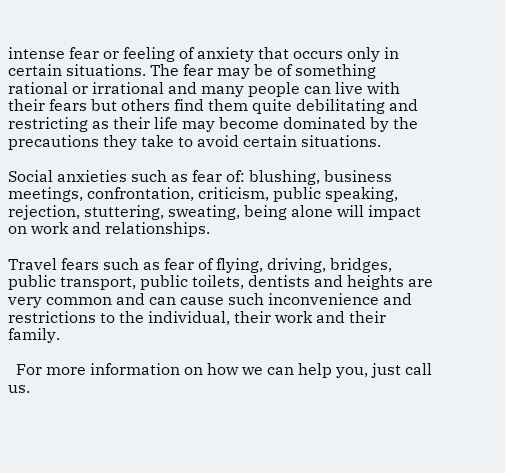intense fear or feeling of anxiety that occurs only in certain situations. The fear may be of something rational or irrational and many people can live with their fears but others find them quite debilitating and restricting as their life may become dominated by the precautions they take to avoid certain situations.

Social anxieties such as fear of: blushing, business meetings, confrontation, criticism, public speaking, rejection, stuttering, sweating, being alone will impact on work and relationships.

Travel fears such as fear of flying, driving, bridges, public transport, public toilets, dentists and heights are very common and can cause such inconvenience and restrictions to the individual, their work and their family.

  For more information on how we can help you, just call us.